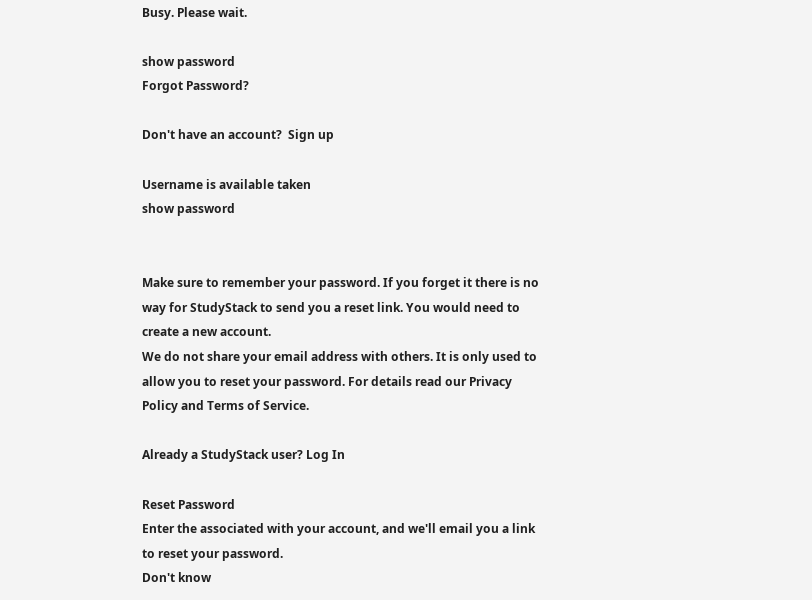Busy. Please wait.

show password
Forgot Password?

Don't have an account?  Sign up

Username is available taken
show password


Make sure to remember your password. If you forget it there is no way for StudyStack to send you a reset link. You would need to create a new account.
We do not share your email address with others. It is only used to allow you to reset your password. For details read our Privacy Policy and Terms of Service.

Already a StudyStack user? Log In

Reset Password
Enter the associated with your account, and we'll email you a link to reset your password.
Don't know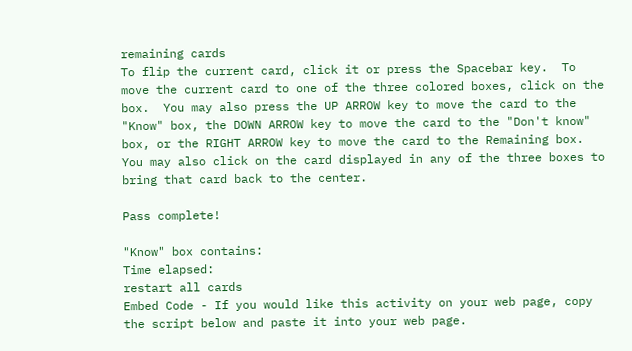remaining cards
To flip the current card, click it or press the Spacebar key.  To move the current card to one of the three colored boxes, click on the box.  You may also press the UP ARROW key to move the card to the "Know" box, the DOWN ARROW key to move the card to the "Don't know" box, or the RIGHT ARROW key to move the card to the Remaining box.  You may also click on the card displayed in any of the three boxes to bring that card back to the center.

Pass complete!

"Know" box contains:
Time elapsed:
restart all cards
Embed Code - If you would like this activity on your web page, copy the script below and paste it into your web page.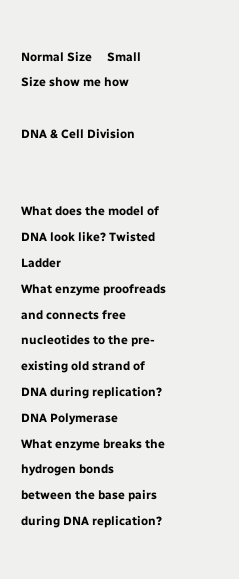Normal Size     Small Size show me how

DNA & Cell Division


What does the model of DNA look like? Twisted Ladder
What enzyme proofreads and connects free nucleotides to the pre-existing old strand of DNA during replication? DNA Polymerase
What enzyme breaks the hydrogen bonds between the base pairs during DNA replication?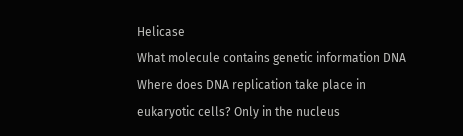Helicase
What molecule contains genetic information DNA
Where does DNA replication take place in eukaryotic cells? Only in the nucleus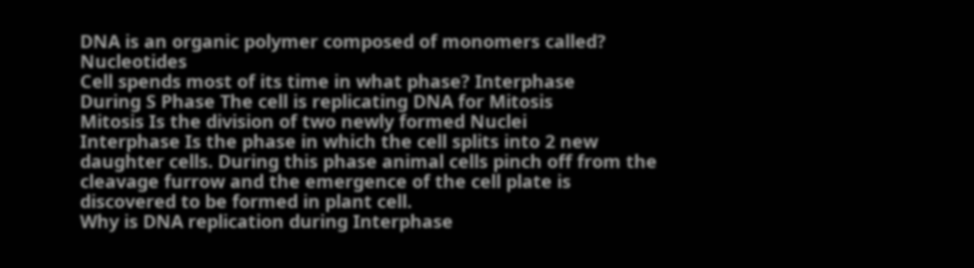DNA is an organic polymer composed of monomers called? Nucleotides
Cell spends most of its time in what phase? Interphase
During S Phase The cell is replicating DNA for Mitosis
Mitosis Is the division of two newly formed Nuclei
Interphase Is the phase in which the cell splits into 2 new daughter cells. During this phase animal cells pinch off from the cleavage furrow and the emergence of the cell plate is discovered to be formed in plant cell.
Why is DNA replication during Interphase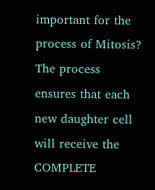important for the process of Mitosis? The process ensures that each new daughter cell will receive the COMPLETE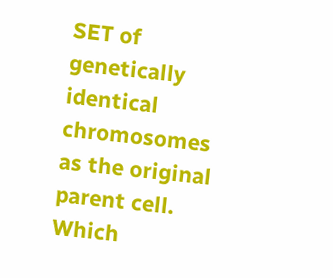SET of genetically identical chromosomes as the original parent cell.
Which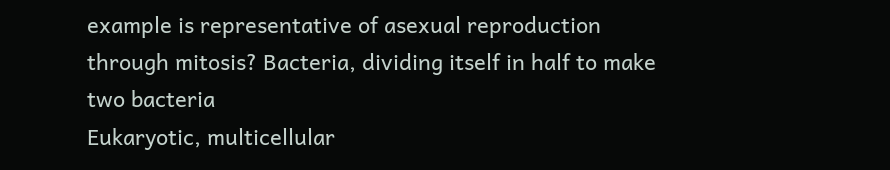example is representative of asexual reproduction through mitosis? Bacteria, dividing itself in half to make two bacteria
Eukaryotic, multicellular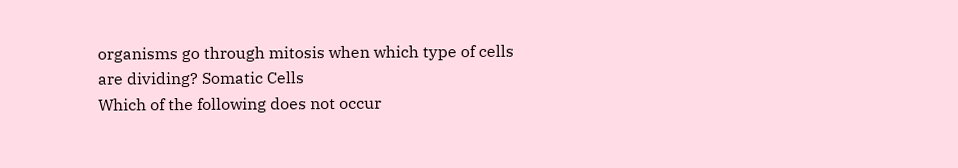organisms go through mitosis when which type of cells are dividing? Somatic Cells
Which of the following does not occur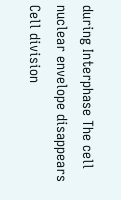during Interphase The cell nuclear envelope disappears
Cell division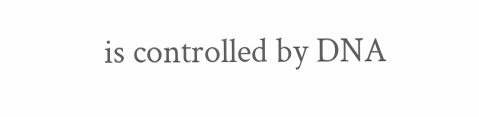is controlled by DNA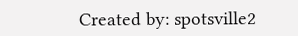Created by: spotsville2